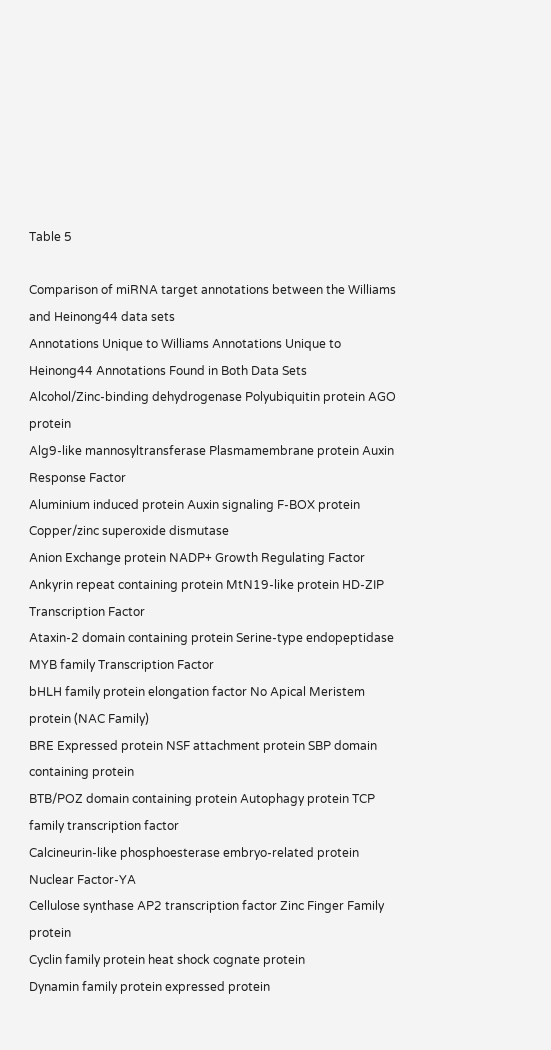Table 5

Comparison of miRNA target annotations between the Williams and Heinong44 data sets
Annotations Unique to Williams Annotations Unique to Heinong44 Annotations Found in Both Data Sets
Alcohol/Zinc-binding dehydrogenase Polyubiquitin protein AGO protein
Alg9-like mannosyltransferase Plasmamembrane protein Auxin Response Factor
Aluminium induced protein Auxin signaling F-BOX protein Copper/zinc superoxide dismutase
Anion Exchange protein NADP+ Growth Regulating Factor
Ankyrin repeat containing protein MtN19-like protein HD-ZIP Transcription Factor
Ataxin-2 domain containing protein Serine-type endopeptidase MYB family Transcription Factor
bHLH family protein elongation factor No Apical Meristem protein (NAC Family)
BRE Expressed protein NSF attachment protein SBP domain containing protein
BTB/POZ domain containing protein Autophagy protein TCP family transcription factor
Calcineurin-like phosphoesterase embryo-related protein Nuclear Factor-YA
Cellulose synthase AP2 transcription factor Zinc Finger Family protein
Cyclin family protein heat shock cognate protein
Dynamin family protein expressed protein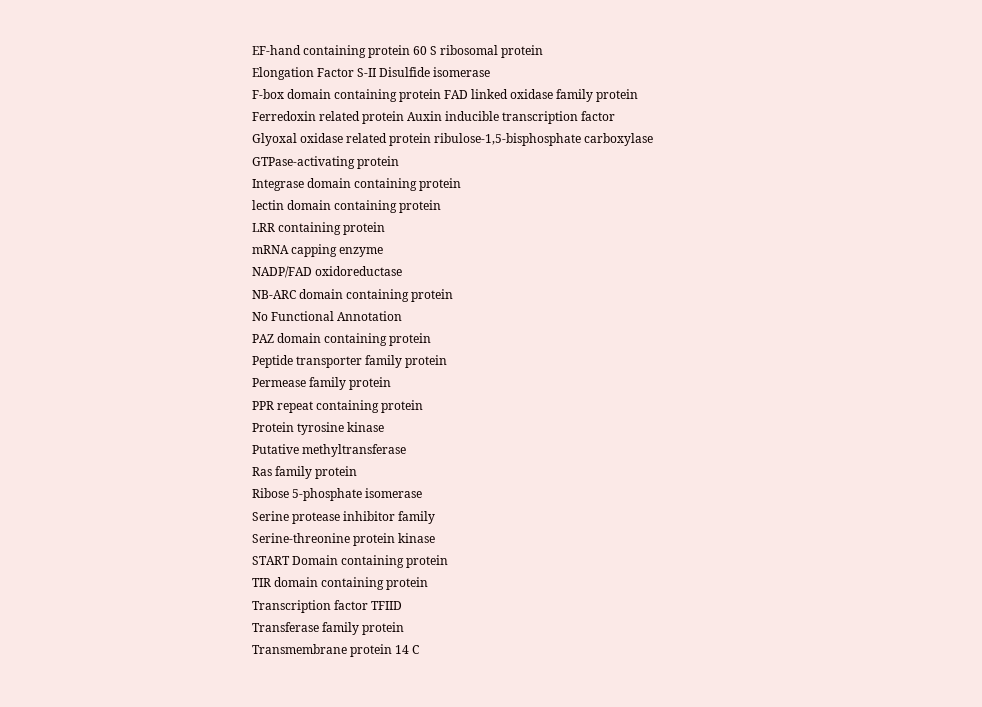EF-hand containing protein 60 S ribosomal protein
Elongation Factor S-II Disulfide isomerase
F-box domain containing protein FAD linked oxidase family protein
Ferredoxin related protein Auxin inducible transcription factor
Glyoxal oxidase related protein ribulose-1,5-bisphosphate carboxylase
GTPase-activating protein
Integrase domain containing protein
lectin domain containing protein
LRR containing protein
mRNA capping enzyme
NADP/FAD oxidoreductase
NB-ARC domain containing protein
No Functional Annotation
PAZ domain containing protein
Peptide transporter family protein
Permease family protein
PPR repeat containing protein
Protein tyrosine kinase
Putative methyltransferase
Ras family protein
Ribose 5-phosphate isomerase
Serine protease inhibitor family
Serine-threonine protein kinase
START Domain containing protein
TIR domain containing protein
Transcription factor TFIID
Transferase family protein
Transmembrane protein 14 C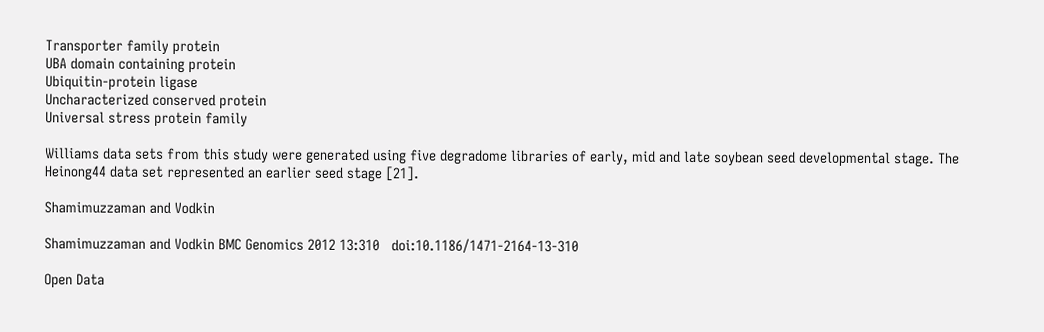Transporter family protein
UBA domain containing protein
Ubiquitin-protein ligase
Uncharacterized conserved protein
Universal stress protein family

Williams data sets from this study were generated using five degradome libraries of early, mid and late soybean seed developmental stage. The Heinong44 data set represented an earlier seed stage [21].

Shamimuzzaman and Vodkin

Shamimuzzaman and Vodkin BMC Genomics 2012 13:310   doi:10.1186/1471-2164-13-310

Open Data